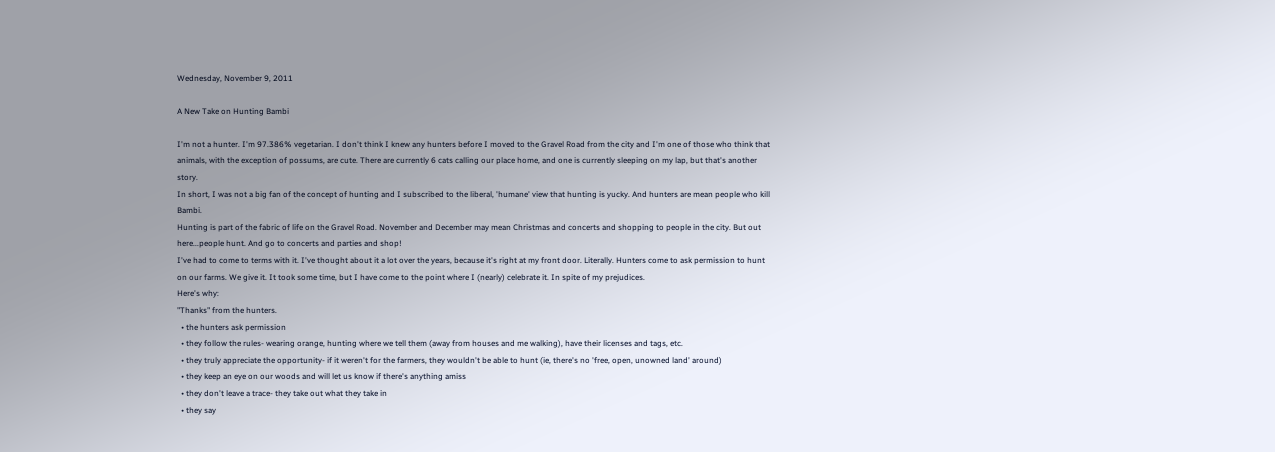Wednesday, November 9, 2011

A New Take on Hunting Bambi

I'm not a hunter. I'm 97.386% vegetarian. I don't think I knew any hunters before I moved to the Gravel Road from the city and I'm one of those who think that animals, with the exception of possums, are cute. There are currently 6 cats calling our place home, and one is currently sleeping on my lap, but that's another story.
In short, I was not a big fan of the concept of hunting and I subscribed to the liberal, 'humane' view that hunting is yucky. And hunters are mean people who kill Bambi.
Hunting is part of the fabric of life on the Gravel Road. November and December may mean Christmas and concerts and shopping to people in the city. But out here...people hunt. And go to concerts and parties and shop!
I've had to come to terms with it. I've thought about it a lot over the years, because it's right at my front door. Literally. Hunters come to ask permission to hunt on our farms. We give it. It took some time, but I have come to the point where I (nearly) celebrate it. In spite of my prejudices.
Here's why:
"Thanks" from the hunters.
  • the hunters ask permission
  • they follow the rules- wearing orange, hunting where we tell them (away from houses and me walking), have their licenses and tags, etc.
  • they truly appreciate the opportunity- if it weren't for the farmers, they wouldn't be able to hunt (ie, there's no 'free, open, unowned land' around)
  • they keep an eye on our woods and will let us know if there's anything amiss
  • they don't leave a trace- they take out what they take in
  • they say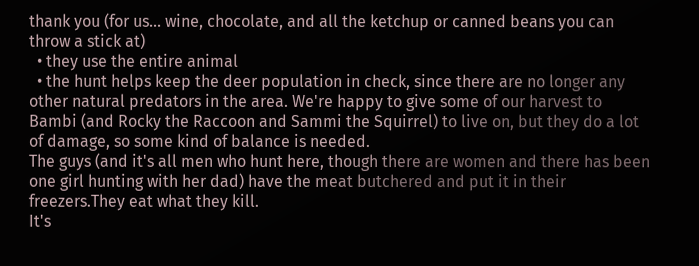thank you (for us... wine, chocolate, and all the ketchup or canned beans you can throw a stick at)
  • they use the entire animal
  • the hunt helps keep the deer population in check, since there are no longer any other natural predators in the area. We're happy to give some of our harvest to Bambi (and Rocky the Raccoon and Sammi the Squirrel) to live on, but they do a lot of damage, so some kind of balance is needed.
The guys (and it's all men who hunt here, though there are women and there has been one girl hunting with her dad) have the meat butchered and put it in their freezers.They eat what they kill.
It's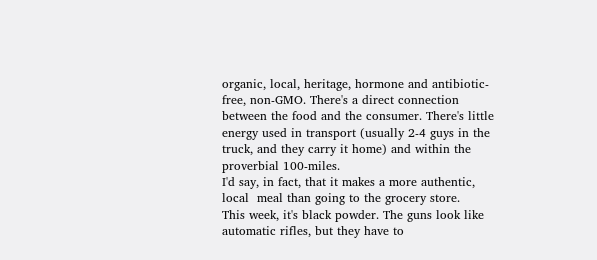organic, local, heritage, hormone and antibiotic-free, non-GMO. There's a direct connection between the food and the consumer. There's little energy used in transport (usually 2-4 guys in the truck, and they carry it home) and within the proverbial 100-miles.
I'd say, in fact, that it makes a more authentic, local  meal than going to the grocery store.
This week, it's black powder. The guns look like automatic rifles, but they have to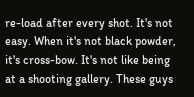re-load after every shot. It's not easy. When it's not black powder, it's cross-bow. It's not like being at a shooting gallery. These guys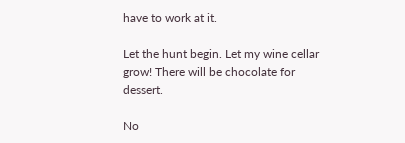have to work at it.

Let the hunt begin. Let my wine cellar grow! There will be chocolate for dessert.

No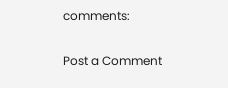comments:

Post a Comment